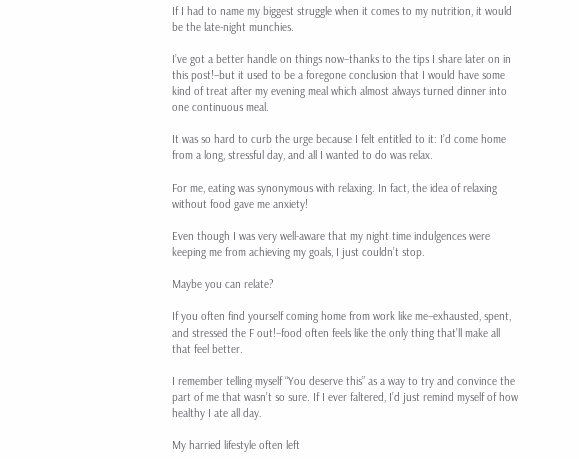If I had to name my biggest struggle when it comes to my nutrition, it would be the late-night munchies.

I’ve got a better handle on things now–thanks to the tips I share later on in this post!–but it used to be a foregone conclusion that I would have some kind of treat after my evening meal which almost always turned dinner into one continuous meal.

It was so hard to curb the urge because I felt entitled to it: I’d come home from a long, stressful day, and all I wanted to do was relax.

For me, eating was synonymous with relaxing. In fact, the idea of relaxing without food gave me anxiety!

Even though I was very well-aware that my night time indulgences were keeping me from achieving my goals, I just couldn’t stop.

Maybe you can relate?

If you often find yourself coming home from work like me–exhausted, spent, and stressed the F out!–food often feels like the only thing that’ll make all that feel better.

I remember telling myself “You deserve this” as a way to try and convince the part of me that wasn’t so sure. If I ever faltered, I’d just remind myself of how healthy I ate all day.

My harried lifestyle often left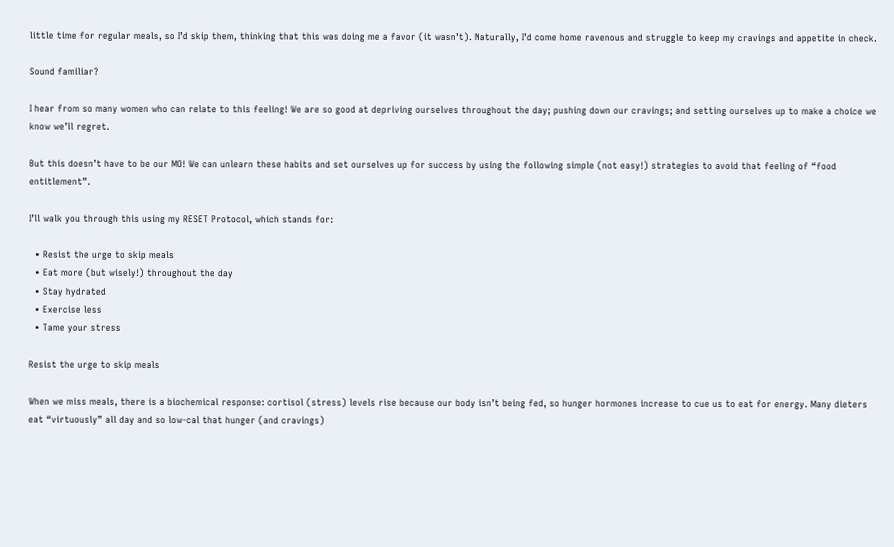little time for regular meals, so I’d skip them, thinking that this was doing me a favor (it wasn’t). Naturally, I’d come home ravenous and struggle to keep my cravings and appetite in check.

Sound familiar?

I hear from so many women who can relate to this feeling! We are so good at depriving ourselves throughout the day; pushing down our cravings; and setting ourselves up to make a choice we know we’ll regret.

But this doesn’t have to be our MO! We can unlearn these habits and set ourselves up for success by using the following simple (not easy!) strategies to avoid that feeling of “food entitlement”.

I’ll walk you through this using my RESET Protocol, which stands for:

  • Resist the urge to skip meals
  • Eat more (but wisely!) throughout the day
  • Stay hydrated
  • Exercise less
  • Tame your stress

Resist the urge to skip meals

When we miss meals, there is a biochemical response: cortisol (stress) levels rise because our body isn’t being fed, so hunger hormones increase to cue us to eat for energy. Many dieters eat “virtuously” all day and so low-cal that hunger (and cravings)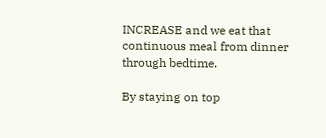INCREASE and we eat that continuous meal from dinner through bedtime.

By staying on top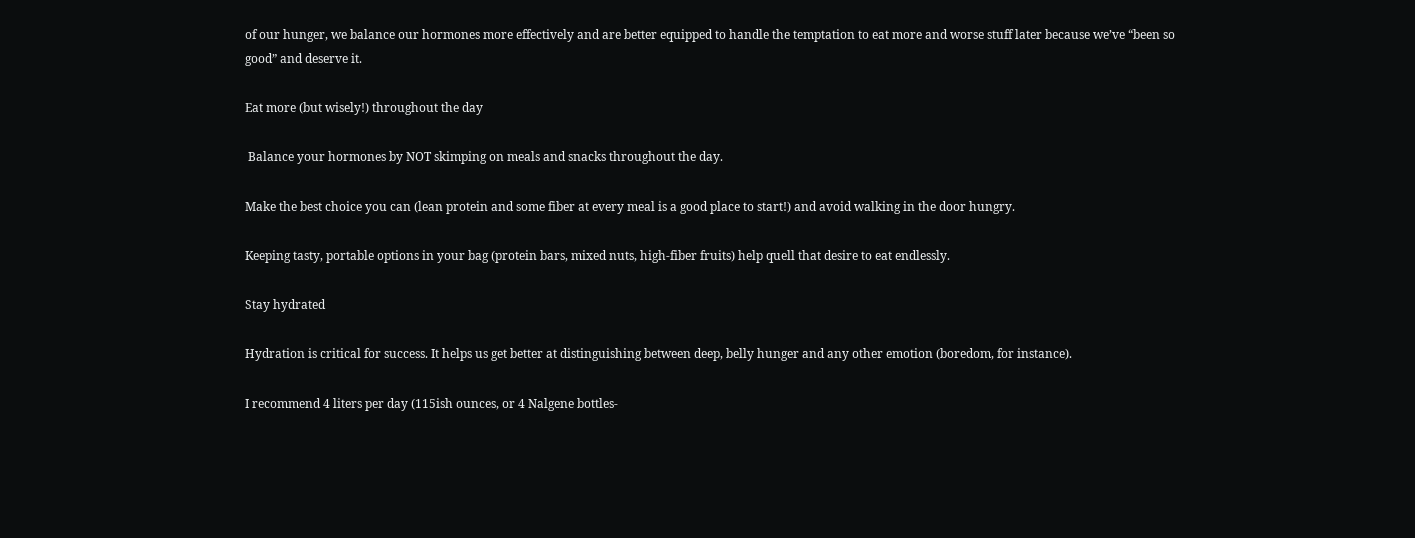of our hunger, we balance our hormones more effectively and are better equipped to handle the temptation to eat more and worse stuff later because we’ve “been so good” and deserve it.

Eat more (but wisely!) throughout the day

 Balance your hormones by NOT skimping on meals and snacks throughout the day.

Make the best choice you can (lean protein and some fiber at every meal is a good place to start!) and avoid walking in the door hungry.

Keeping tasty, portable options in your bag (protein bars, mixed nuts, high-fiber fruits) help quell that desire to eat endlessly.

Stay hydrated

Hydration is critical for success. It helps us get better at distinguishing between deep, belly hunger and any other emotion (boredom, for instance).

I recommend 4 liters per day (115ish ounces, or 4 Nalgene bottles-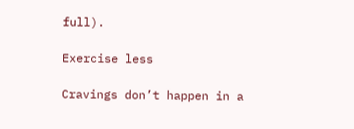full).

Exercise less

Cravings don’t happen in a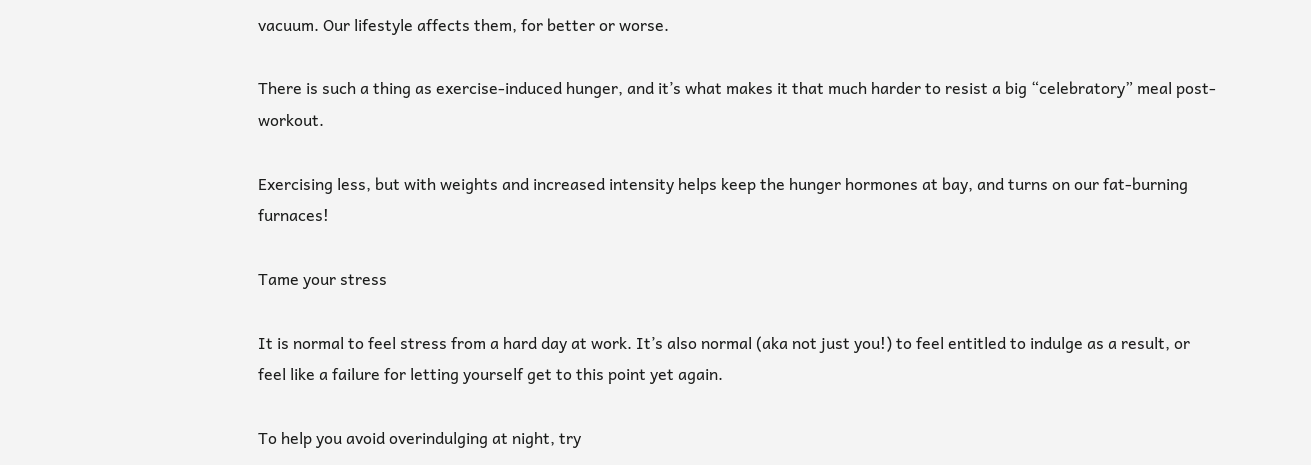vacuum. Our lifestyle affects them, for better or worse.

There is such a thing as exercise-induced hunger, and it’s what makes it that much harder to resist a big “celebratory” meal post-workout.

Exercising less, but with weights and increased intensity helps keep the hunger hormones at bay, and turns on our fat-burning furnaces!

Tame your stress

It is normal to feel stress from a hard day at work. It’s also normal (aka not just you!) to feel entitled to indulge as a result, or feel like a failure for letting yourself get to this point yet again.

To help you avoid overindulging at night, try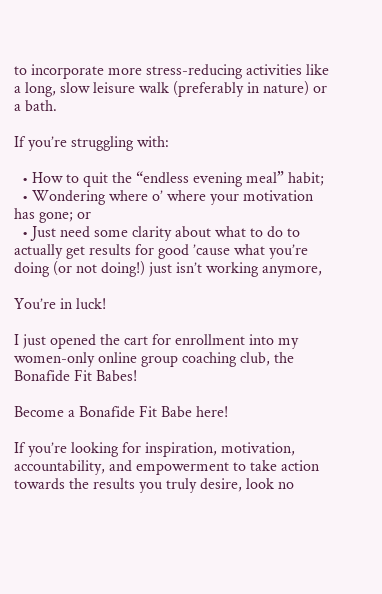to incorporate more stress-reducing activities like a long, slow leisure walk (preferably in nature) or a bath.

If you’re struggling with:

  • How to quit the “endless evening meal” habit;
  • Wondering where o’ where your motivation has gone; or
  • Just need some clarity about what to do to actually get results for good ’cause what you’re doing (or not doing!) just isn’t working anymore,

You’re in luck!

I just opened the cart for enrollment into my women-only online group coaching club, the Bonafide Fit Babes!

Become a Bonafide Fit Babe here!

If you’re looking for inspiration, motivation, accountability, and empowerment to take action towards the results you truly desire, look no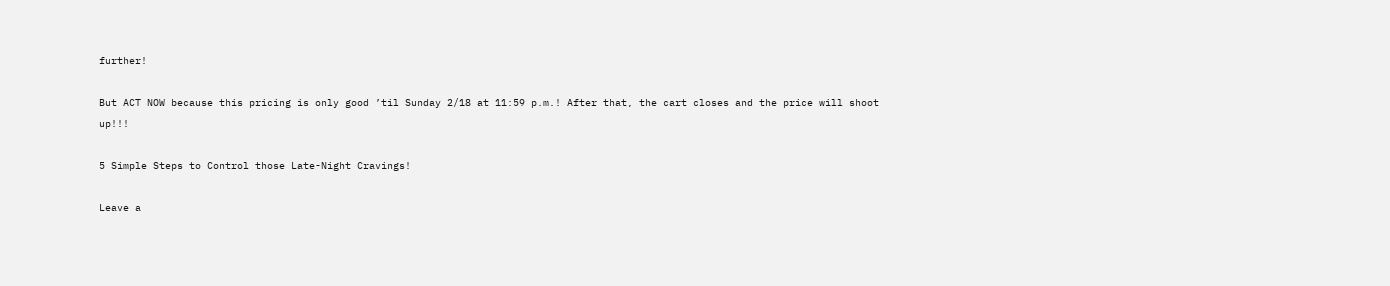further!

But ACT NOW because this pricing is only good ’til Sunday 2/18 at 11:59 p.m.! After that, the cart closes and the price will shoot up!!!

5 Simple Steps to Control those Late-Night Cravings!

Leave a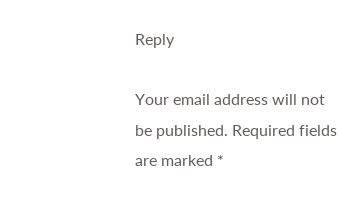Reply

Your email address will not be published. Required fields are marked *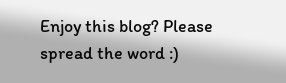Enjoy this blog? Please spread the word :)